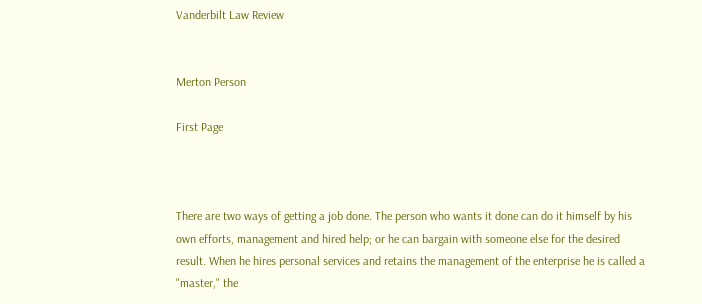Vanderbilt Law Review


Merton Person

First Page



There are two ways of getting a job done. The person who wants it done can do it himself by his own efforts, management and hired help; or he can bargain with someone else for the desired result. When he hires personal services and retains the management of the enterprise he is called a "master," the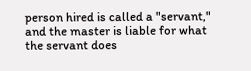person hired is called a "servant," and the master is liable for what the servant does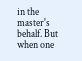in the master's behalf. But when one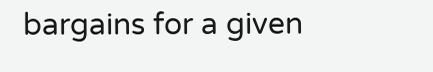bargains for a given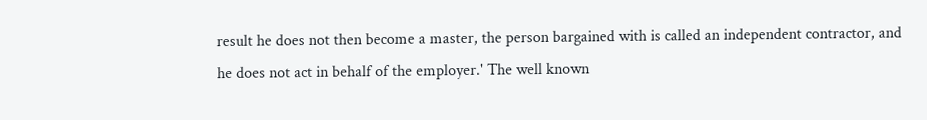result he does not then become a master, the person bargained with is called an independent contractor, and he does not act in behalf of the employer.' The well known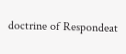doctrine of Respondeat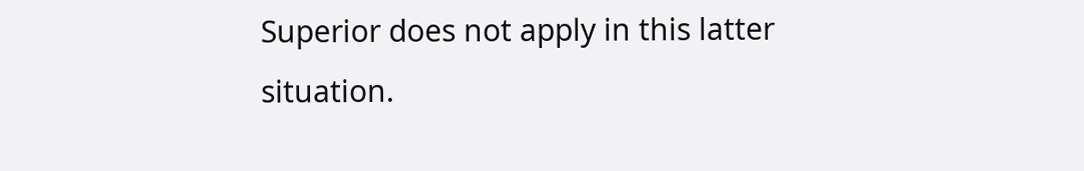Superior does not apply in this latter situation.